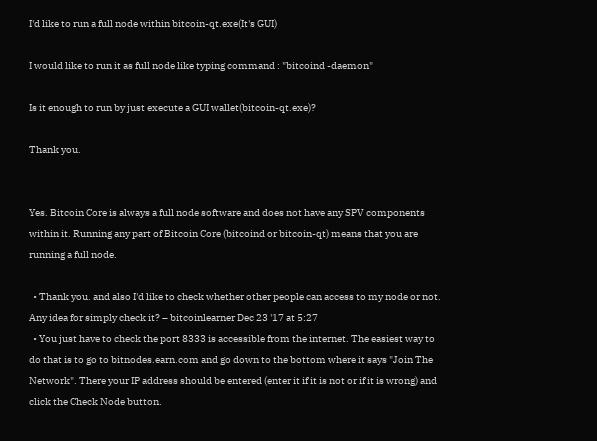I'd like to run a full node within bitcoin-qt.exe(It's GUI)

I would like to run it as full node like typing command : "bitcoind -daemon"

Is it enough to run by just execute a GUI wallet(bitcoin-qt.exe)?

Thank you.


Yes. Bitcoin Core is always a full node software and does not have any SPV components within it. Running any part of Bitcoin Core (bitcoind or bitcoin-qt) means that you are running a full node.

  • Thank you. and also I'd like to check whether other people can access to my node or not. Any idea for simply check it? – bitcoinlearner Dec 23 '17 at 5:27
  • You just have to check the port 8333 is accessible from the internet. The easiest way to do that is to go to bitnodes.earn.com and go down to the bottom where it says "Join The Network". There your IP address should be entered (enter it if it is not or if it is wrong) and click the Check Node button.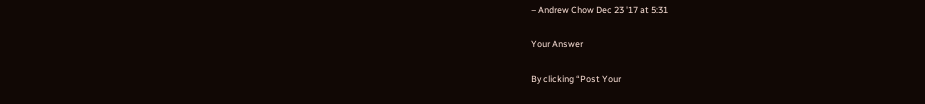– Andrew Chow Dec 23 '17 at 5:31

Your Answer

By clicking “Post Your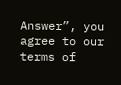Answer”, you agree to our terms of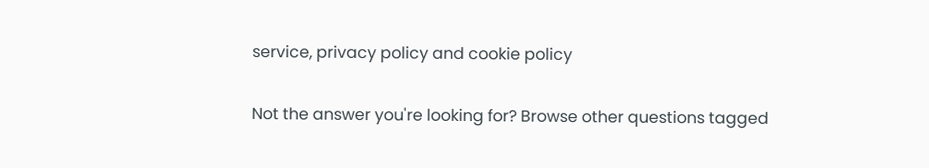service, privacy policy and cookie policy

Not the answer you're looking for? Browse other questions tagged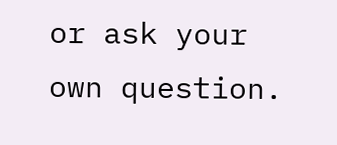or ask your own question.